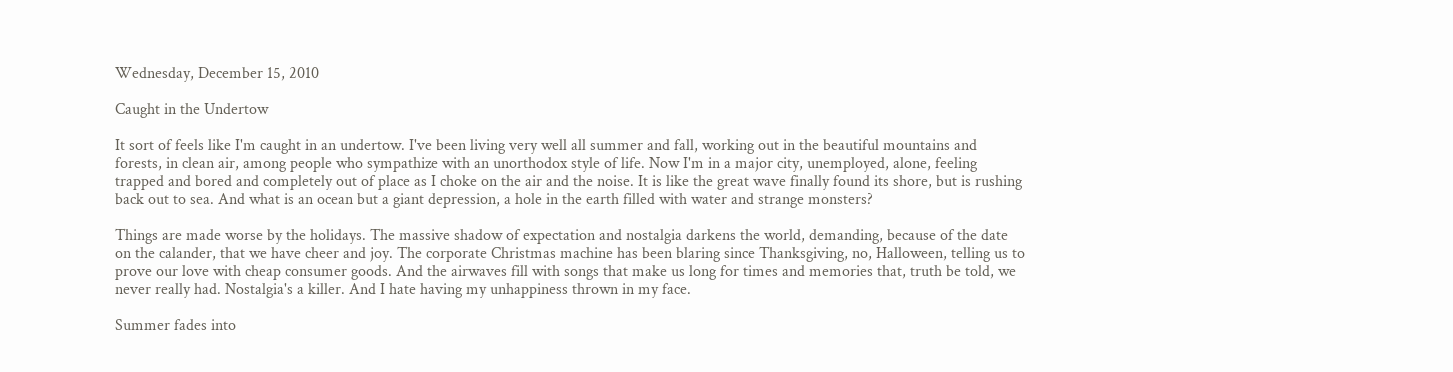Wednesday, December 15, 2010

Caught in the Undertow

It sort of feels like I'm caught in an undertow. I've been living very well all summer and fall, working out in the beautiful mountains and forests, in clean air, among people who sympathize with an unorthodox style of life. Now I'm in a major city, unemployed, alone, feeling trapped and bored and completely out of place as I choke on the air and the noise. It is like the great wave finally found its shore, but is rushing back out to sea. And what is an ocean but a giant depression, a hole in the earth filled with water and strange monsters?

Things are made worse by the holidays. The massive shadow of expectation and nostalgia darkens the world, demanding, because of the date on the calander, that we have cheer and joy. The corporate Christmas machine has been blaring since Thanksgiving, no, Halloween, telling us to prove our love with cheap consumer goods. And the airwaves fill with songs that make us long for times and memories that, truth be told, we never really had. Nostalgia's a killer. And I hate having my unhappiness thrown in my face.

Summer fades into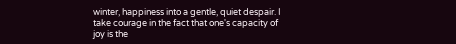winter, happiness into a gentle, quiet despair. I take courage in the fact that one's capacity of joy is the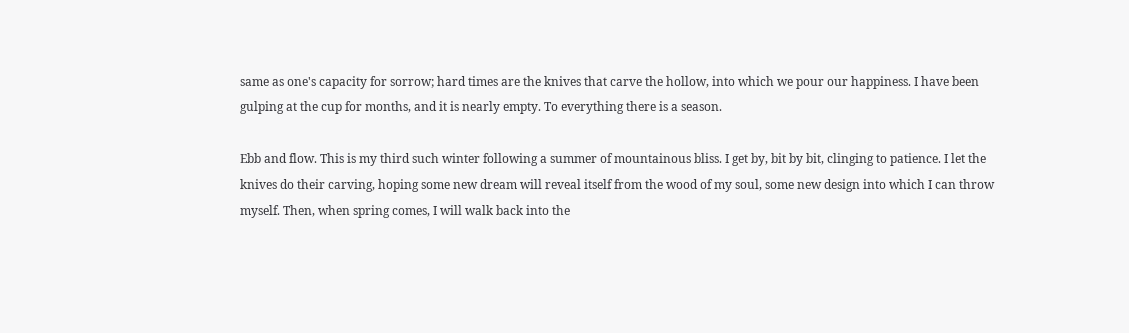same as one's capacity for sorrow; hard times are the knives that carve the hollow, into which we pour our happiness. I have been gulping at the cup for months, and it is nearly empty. To everything there is a season.

Ebb and flow. This is my third such winter following a summer of mountainous bliss. I get by, bit by bit, clinging to patience. I let the knives do their carving, hoping some new dream will reveal itself from the wood of my soul, some new design into which I can throw myself. Then, when spring comes, I will walk back into the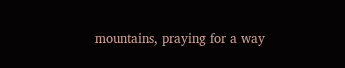mountains, praying for a way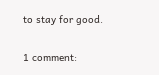to stay for good.

1 comment: